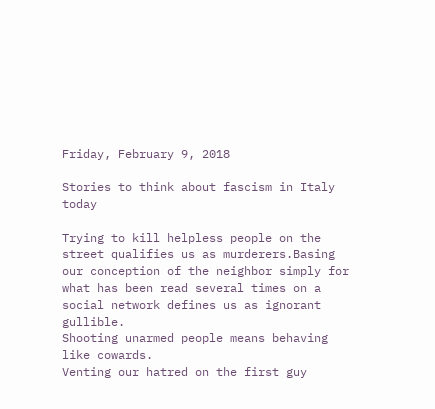Friday, February 9, 2018

Stories to think about fascism in Italy today

Trying to kill helpless people on the street qualifies us as murderers.Basing our conception of the neighbor simply for what has been read several times on a social network defines us as ignorant gullible.
Shooting unarmed people means behaving like cowards.
Venting our hatred on the first guy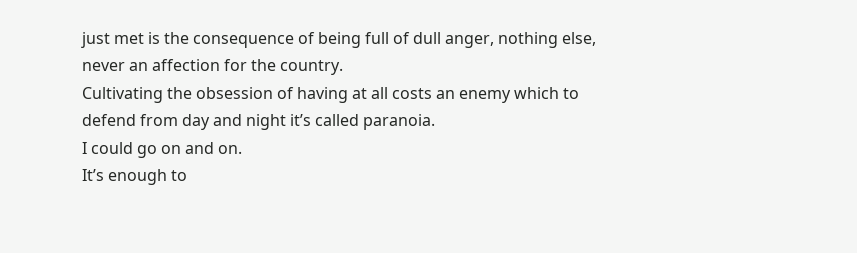just met is the consequence of being full of dull anger, nothing else, never an affection for the country.
Cultivating the obsession of having at all costs an enemy which to defend from day and night it’s called paranoia.
I could go on and on.
It’s enough to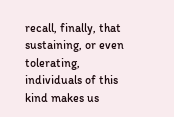recall, finally, that sustaining, or even tolerating, individuals of this kind makes us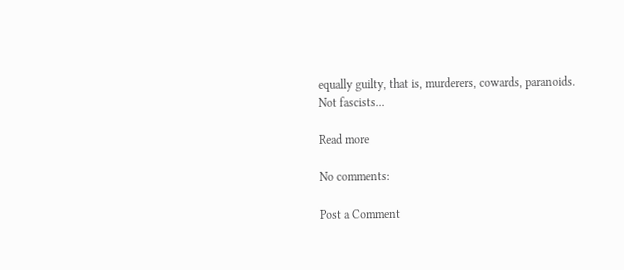equally guilty, that is, murderers, cowards, paranoids.
Not fascists...

Read more

No comments:

Post a Comment